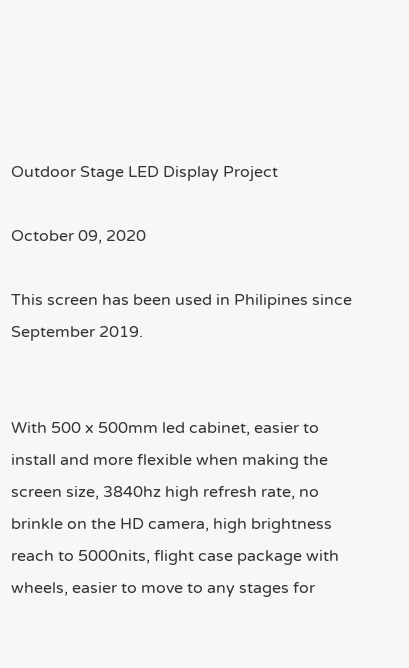Outdoor Stage LED Display Project

October 09, 2020

This screen has been used in Philipines since September 2019.


With 500 x 500mm led cabinet, easier to install and more flexible when making the screen size, 3840hz high refresh rate, no brinkle on the HD camera, high brightness reach to 5000nits, flight case package with wheels, easier to move to any stages for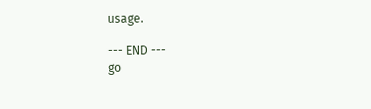usage.

--- END ---
go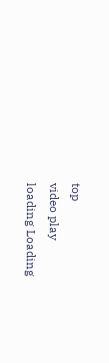top
video play
loading Loading